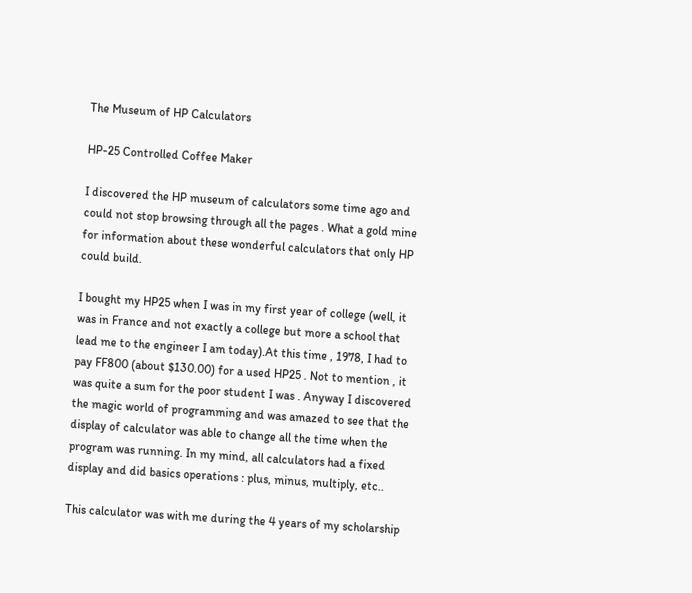The Museum of HP Calculators

HP-25 Controlled Coffee Maker

I discovered the HP museum of calculators some time ago and could not stop browsing through all the pages . What a gold mine for information about these wonderful calculators that only HP could build.

I bought my HP25 when I was in my first year of college (well, it was in France and not exactly a college but more a school that lead me to the engineer I am today).At this time , 1978, I had to pay FF800 (about $130.00) for a used HP25 . Not to mention , it was quite a sum for the poor student I was . Anyway I discovered the magic world of programming and was amazed to see that the display of calculator was able to change all the time when the program was running. In my mind, all calculators had a fixed display and did basics operations : plus, minus, multiply, etc..

This calculator was with me during the 4 years of my scholarship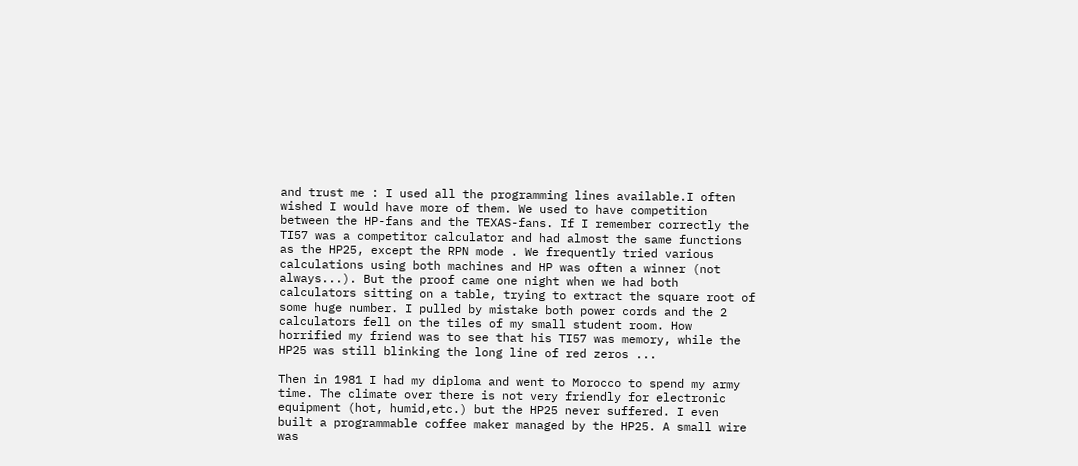and trust me : I used all the programming lines available.I often wished I would have more of them. We used to have competition between the HP-fans and the TEXAS-fans. If I remember correctly the TI57 was a competitor calculator and had almost the same functions as the HP25, except the RPN mode . We frequently tried various calculations using both machines and HP was often a winner (not always...). But the proof came one night when we had both calculators sitting on a table, trying to extract the square root of some huge number. I pulled by mistake both power cords and the 2 calculators fell on the tiles of my small student room. How horrified my friend was to see that his TI57 was memory, while the HP25 was still blinking the long line of red zeros ...

Then in 1981 I had my diploma and went to Morocco to spend my army time. The climate over there is not very friendly for electronic equipment (hot, humid,etc.) but the HP25 never suffered. I even built a programmable coffee maker managed by the HP25. A small wire was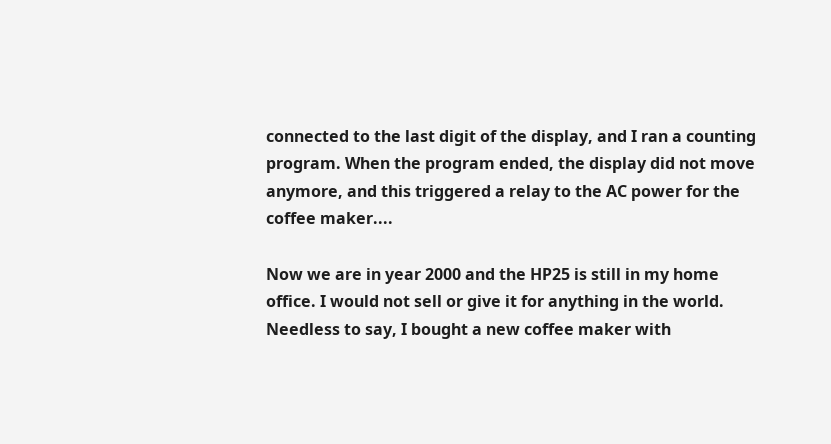connected to the last digit of the display, and I ran a counting program. When the program ended, the display did not move anymore, and this triggered a relay to the AC power for the coffee maker....

Now we are in year 2000 and the HP25 is still in my home office. I would not sell or give it for anything in the world. Needless to say, I bought a new coffee maker with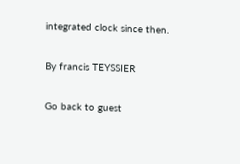integrated clock since then.

By francis TEYSSIER

Go back to guest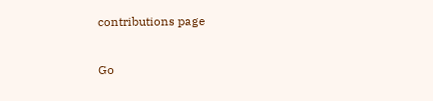contributions page

Go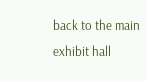back to the main exhibit hall